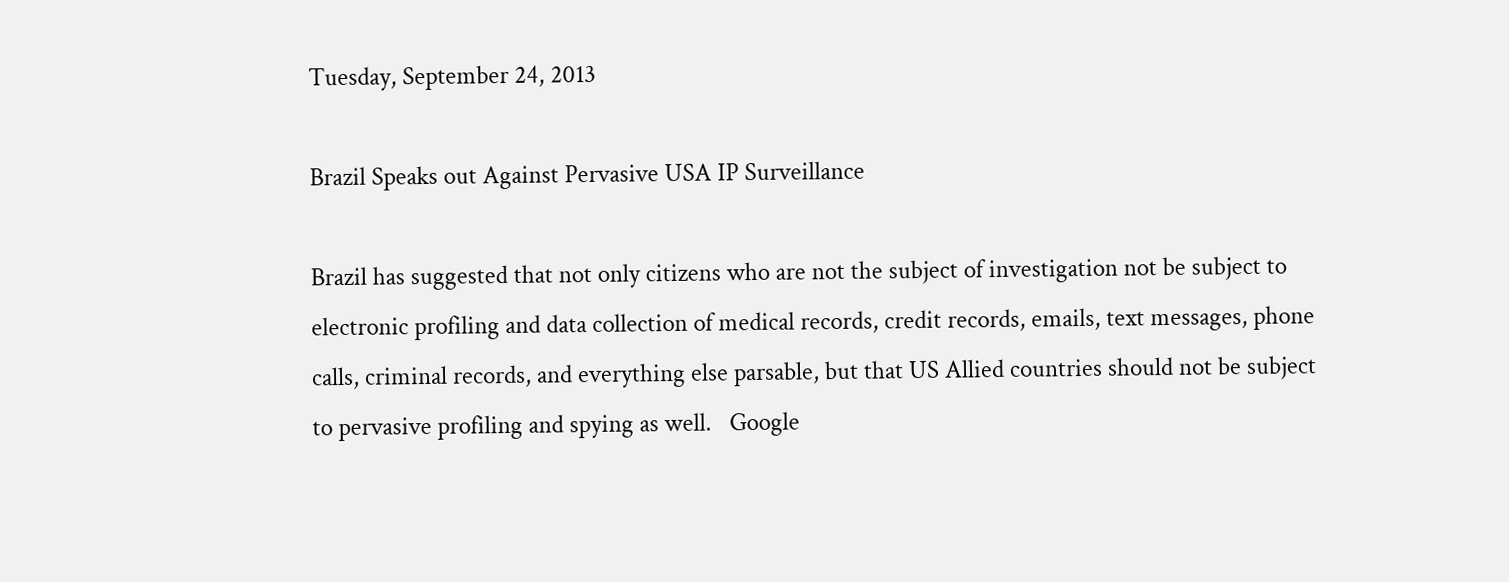Tuesday, September 24, 2013

Brazil Speaks out Against Pervasive USA IP Surveillance

Brazil has suggested that not only citizens who are not the subject of investigation not be subject to electronic profiling and data collection of medical records, credit records, emails, text messages, phone calls, criminal records, and everything else parsable, but that US Allied countries should not be subject to pervasive profiling and spying as well.   Google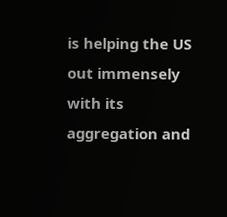is helping the US out immensely with its aggregation and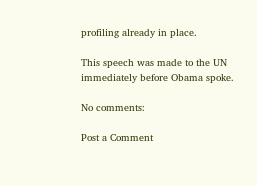profiling already in place.

This speech was made to the UN immediately before Obama spoke.

No comments:

Post a Comment